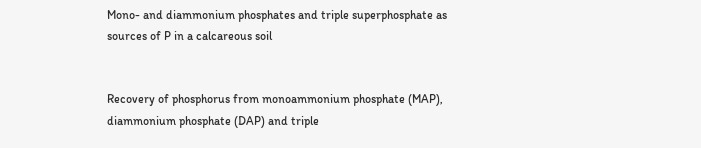Mono- and diammonium phosphates and triple superphosphate as sources of P in a calcareous soil


Recovery of phosphorus from monoammonium phosphate (MAP), diammonium phosphate (DAP) and triple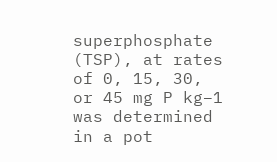superphosphate (TSP), at rates of 0, 15, 30, or 45 mg P kg−1 was determined in a pot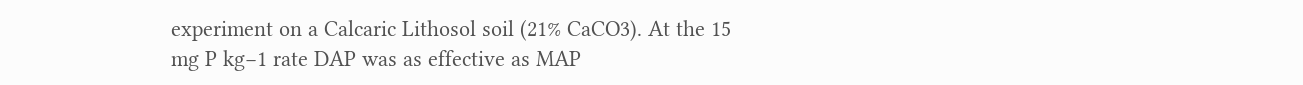experiment on a Calcaric Lithosol soil (21% CaCO3). At the 15 mg P kg−1 rate DAP was as effective as MAP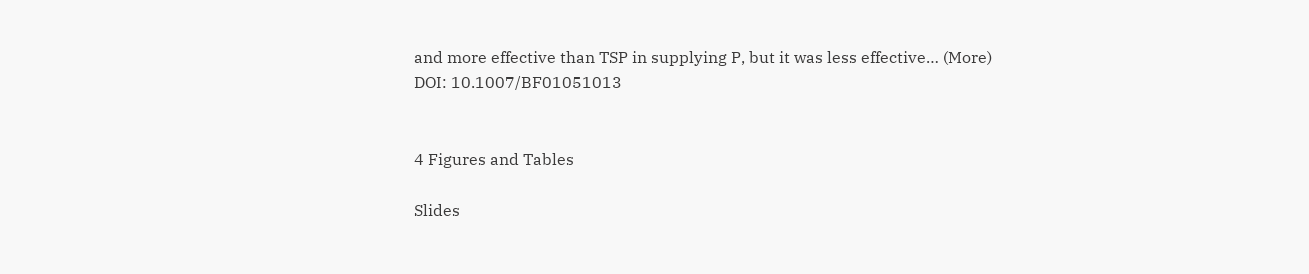and more effective than TSP in supplying P, but it was less effective… (More)
DOI: 10.1007/BF01051013


4 Figures and Tables

Slides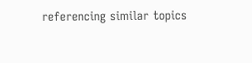referencing similar topics